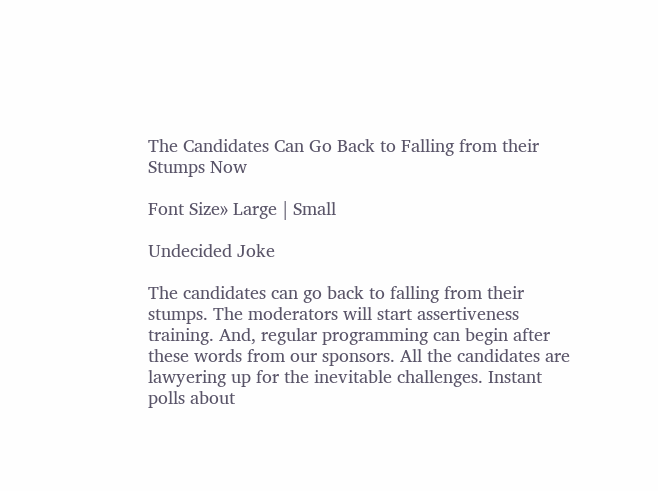The Candidates Can Go Back to Falling from their Stumps Now

Font Size» Large | Small

Undecided Joke

The candidates can go back to falling from their stumps. The moderators will start assertiveness training. And, regular programming can begin after these words from our sponsors. All the candidates are lawyering up for the inevitable challenges. Instant polls about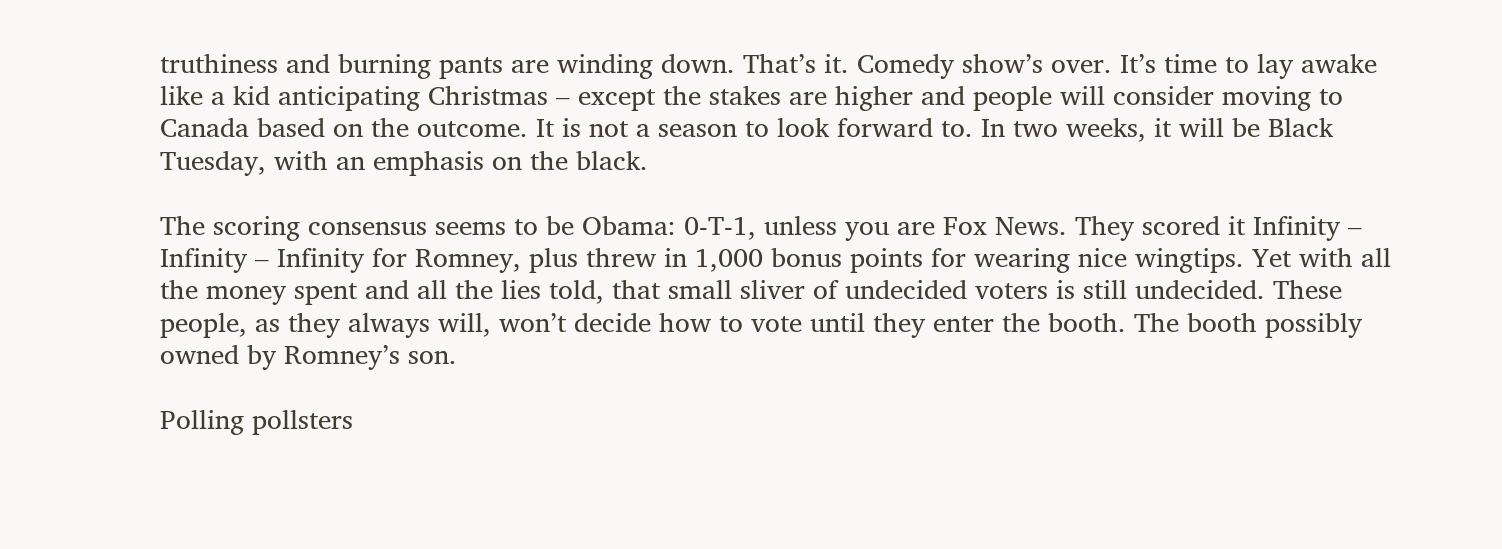truthiness and burning pants are winding down. That’s it. Comedy show’s over. It’s time to lay awake like a kid anticipating Christmas – except the stakes are higher and people will consider moving to Canada based on the outcome. It is not a season to look forward to. In two weeks, it will be Black Tuesday, with an emphasis on the black.

The scoring consensus seems to be Obama: 0-T-1, unless you are Fox News. They scored it Infinity – Infinity – Infinity for Romney, plus threw in 1,000 bonus points for wearing nice wingtips. Yet with all the money spent and all the lies told, that small sliver of undecided voters is still undecided. These people, as they always will, won’t decide how to vote until they enter the booth. The booth possibly owned by Romney’s son.

Polling pollsters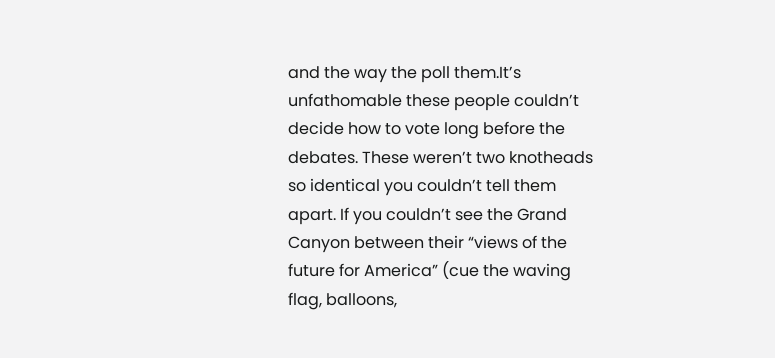and the way the poll them.It’s unfathomable these people couldn’t decide how to vote long before the debates. These weren’t two knotheads so identical you couldn’t tell them apart. If you couldn’t see the Grand Canyon between their “views of the future for America” (cue the waving flag, balloons,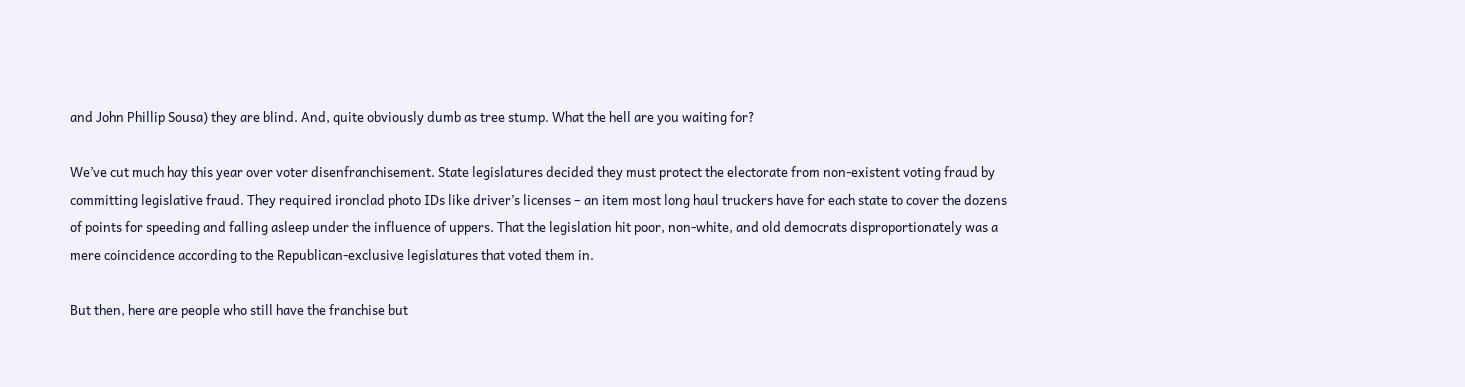and John Phillip Sousa) they are blind. And, quite obviously dumb as tree stump. What the hell are you waiting for?

We’ve cut much hay this year over voter disenfranchisement. State legislatures decided they must protect the electorate from non-existent voting fraud by committing legislative fraud. They required ironclad photo IDs like driver’s licenses – an item most long haul truckers have for each state to cover the dozens of points for speeding and falling asleep under the influence of uppers. That the legislation hit poor, non-white, and old democrats disproportionately was a mere coincidence according to the Republican-exclusive legislatures that voted them in.

But then, here are people who still have the franchise but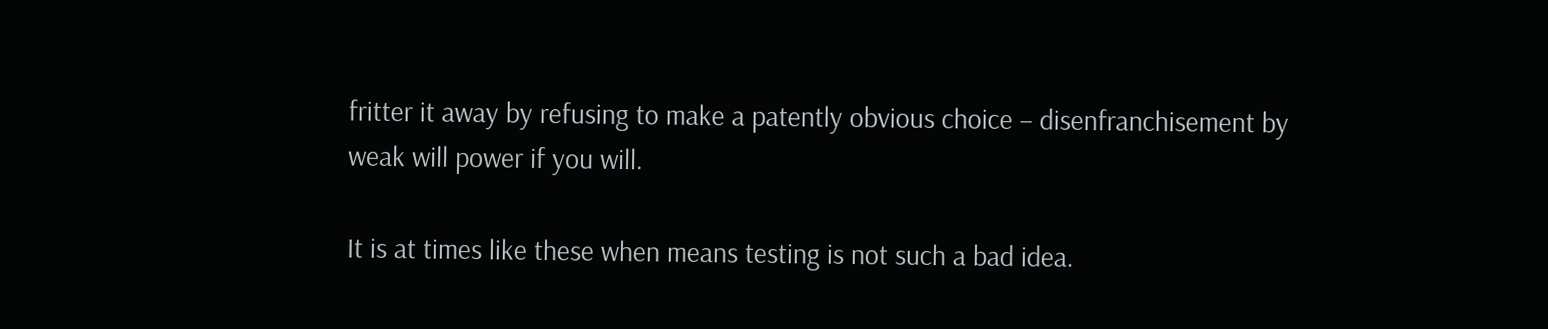fritter it away by refusing to make a patently obvious choice – disenfranchisement by weak will power if you will.

It is at times like these when means testing is not such a bad idea.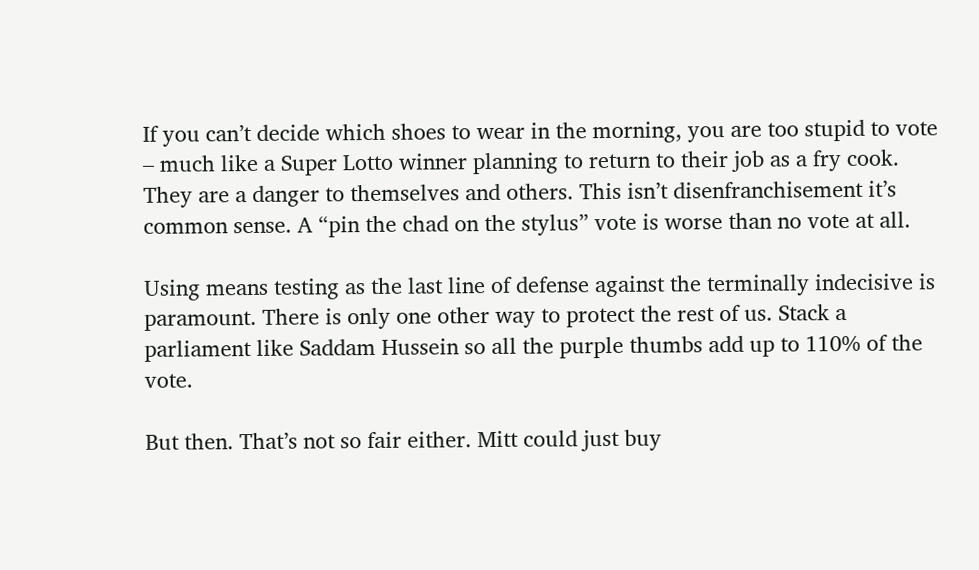If you can’t decide which shoes to wear in the morning, you are too stupid to vote – much like a Super Lotto winner planning to return to their job as a fry cook. They are a danger to themselves and others. This isn’t disenfranchisement it’s common sense. A “pin the chad on the stylus” vote is worse than no vote at all.

Using means testing as the last line of defense against the terminally indecisive is paramount. There is only one other way to protect the rest of us. Stack a parliament like Saddam Hussein so all the purple thumbs add up to 110% of the vote.

But then. That’s not so fair either. Mitt could just buy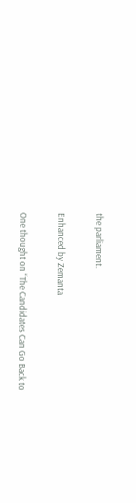the parliament.

Enhanced by Zemanta

One thought on “The Candidates Can Go Back to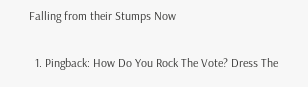Falling from their Stumps Now

  1. Pingback: How Do You Rock The Vote? Dress The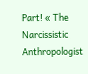Part! « The Narcissistic Anthropologist